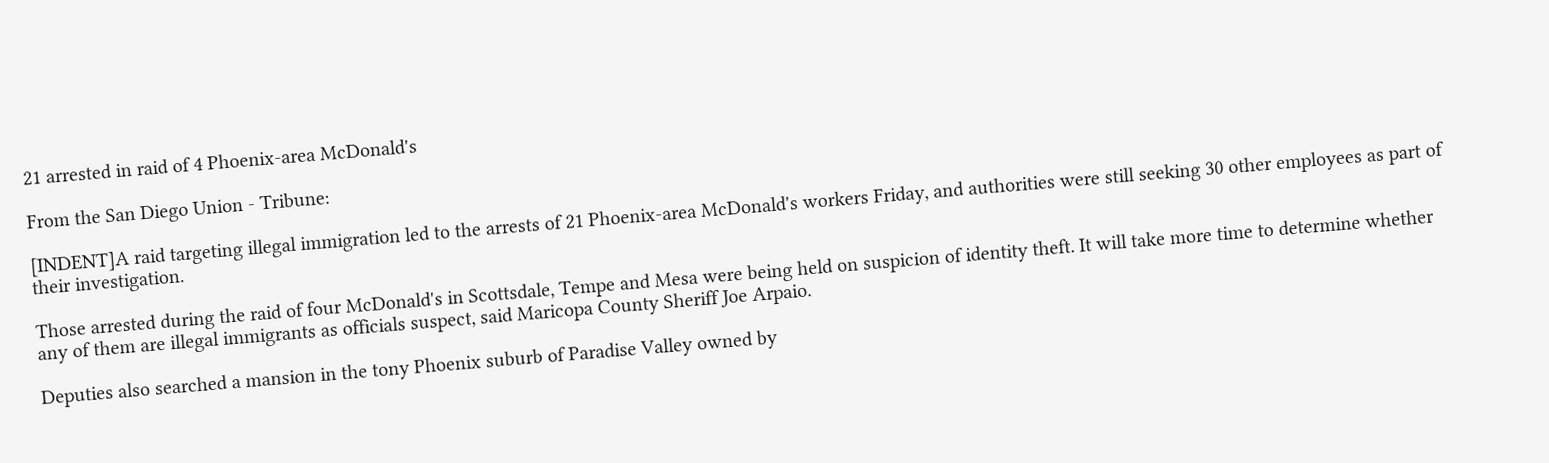21 arrested in raid of 4 Phoenix-area McDonald's

From the San Diego Union - Tribune:

[INDENT]A raid targeting illegal immigration led to the arrests of 21 Phoenix-area McDonald's workers Friday, and authorities were still seeking 30 other employees as part of their investigation.

Those arrested during the raid of four McDonald's in Scottsdale, Tempe and Mesa were being held on suspicion of identity theft. It will take more time to determine whether any of them are illegal immigrants as officials suspect, said Maricopa County Sheriff Joe Arpaio.

Deputies also searched a mansion in the tony Phoenix suburb of Paradise Valley owned by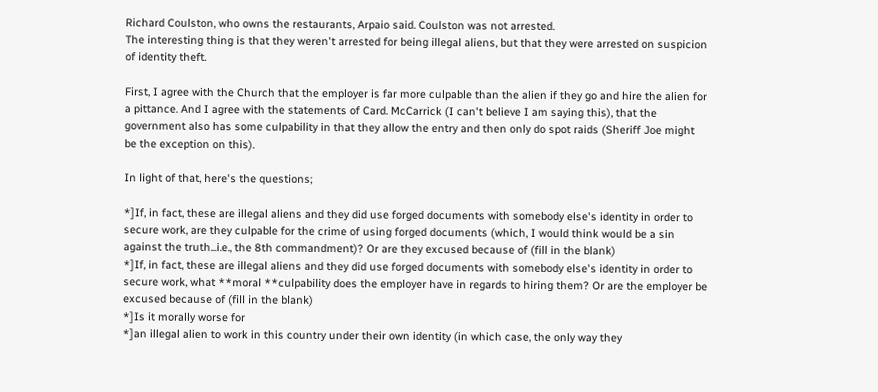Richard Coulston, who owns the restaurants, Arpaio said. Coulston was not arrested.
The interesting thing is that they weren't arrested for being illegal aliens, but that they were arrested on suspicion of identity theft.

First, I agree with the Church that the employer is far more culpable than the alien if they go and hire the alien for a pittance. And I agree with the statements of Card. McCarrick (I can't believe I am saying this), that the government also has some culpability in that they allow the entry and then only do spot raids (Sheriff Joe might be the exception on this).

In light of that, here's the questions;

*]If, in fact, these are illegal aliens and they did use forged documents with somebody else's identity in order to secure work, are they culpable for the crime of using forged documents (which, I would think would be a sin against the truth...i.e., the 8th commandment)? Or are they excused because of (fill in the blank)
*]If, in fact, these are illegal aliens and they did use forged documents with somebody else's identity in order to secure work, what **moral **culpability does the employer have in regards to hiring them? Or are the employer be excused because of (fill in the blank)
*]Is it morally worse for
*]an illegal alien to work in this country under their own identity (in which case, the only way they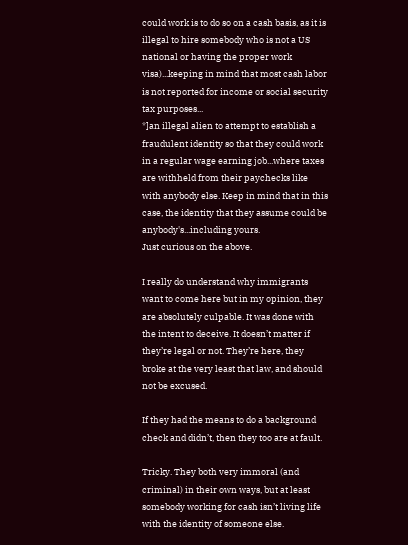could work is to do so on a cash basis, as it is illegal to hire somebody who is not a US national or having the proper work visa)...keeping in mind that most cash labor is not reported for income or social security tax purposes...
*]an illegal alien to attempt to establish a fraudulent identity so that they could work in a regular wage earning job...where taxes are withheld from their paychecks like with anybody else. Keep in mind that in this case, the identity that they assume could be anybody's...including yours.
Just curious on the above.

I really do understand why immigrants want to come here but in my opinion, they are absolutely culpable. It was done with the intent to deceive. It doesn’t matter if they’re legal or not. They’re here, they broke at the very least that law, and should not be excused.

If they had the means to do a background check and didn’t, then they too are at fault.

Tricky. They both very immoral (and criminal) in their own ways, but at least somebody working for cash isn’t living life with the identity of someone else.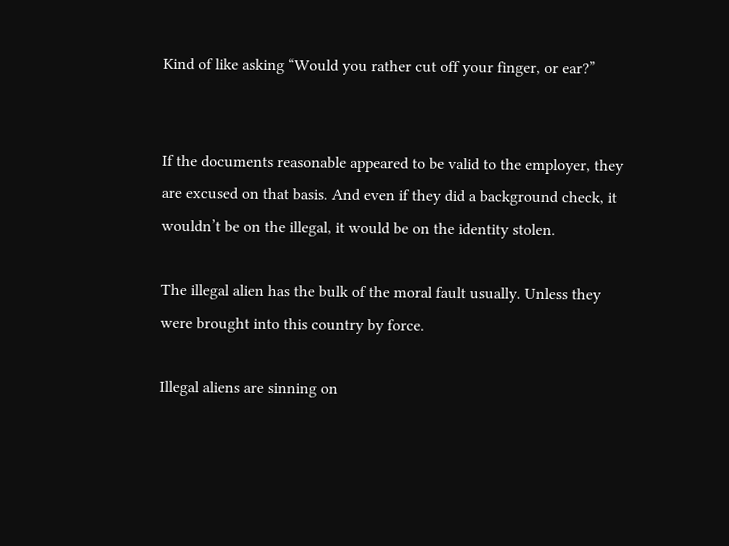Kind of like asking “Would you rather cut off your finger, or ear?”


If the documents reasonable appeared to be valid to the employer, they are excused on that basis. And even if they did a background check, it wouldn’t be on the illegal, it would be on the identity stolen.

The illegal alien has the bulk of the moral fault usually. Unless they were brought into this country by force.

Illegal aliens are sinning on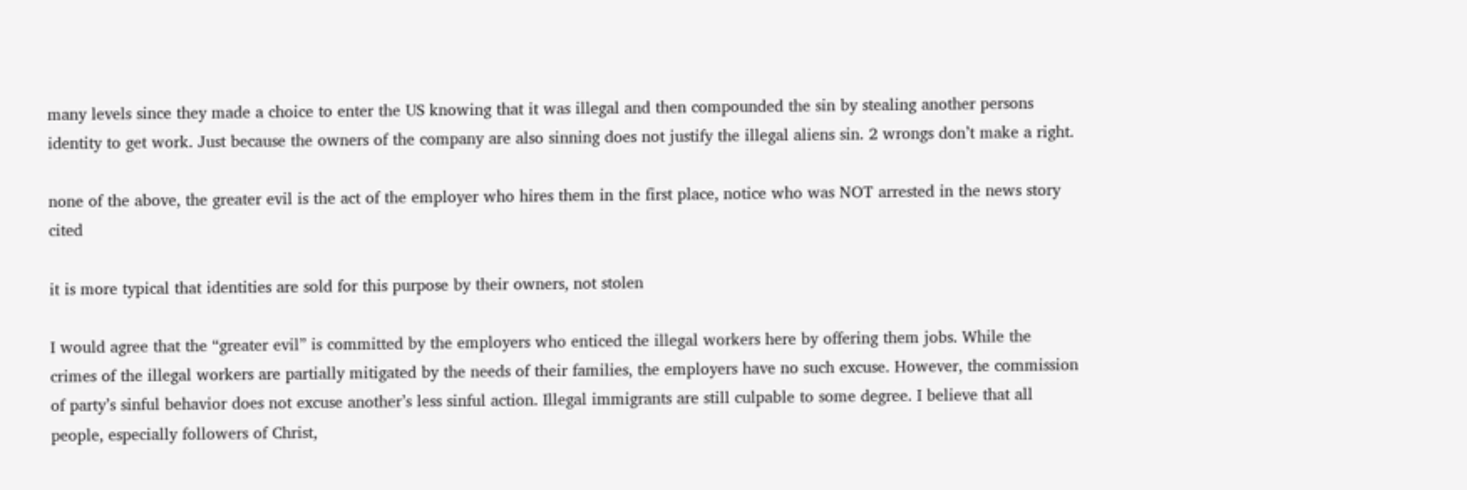many levels since they made a choice to enter the US knowing that it was illegal and then compounded the sin by stealing another persons identity to get work. Just because the owners of the company are also sinning does not justify the illegal aliens sin. 2 wrongs don’t make a right.

none of the above, the greater evil is the act of the employer who hires them in the first place, notice who was NOT arrested in the news story cited

it is more typical that identities are sold for this purpose by their owners, not stolen

I would agree that the “greater evil” is committed by the employers who enticed the illegal workers here by offering them jobs. While the crimes of the illegal workers are partially mitigated by the needs of their families, the employers have no such excuse. However, the commission of party’s sinful behavior does not excuse another’s less sinful action. Illegal immigrants are still culpable to some degree. I believe that all people, especially followers of Christ,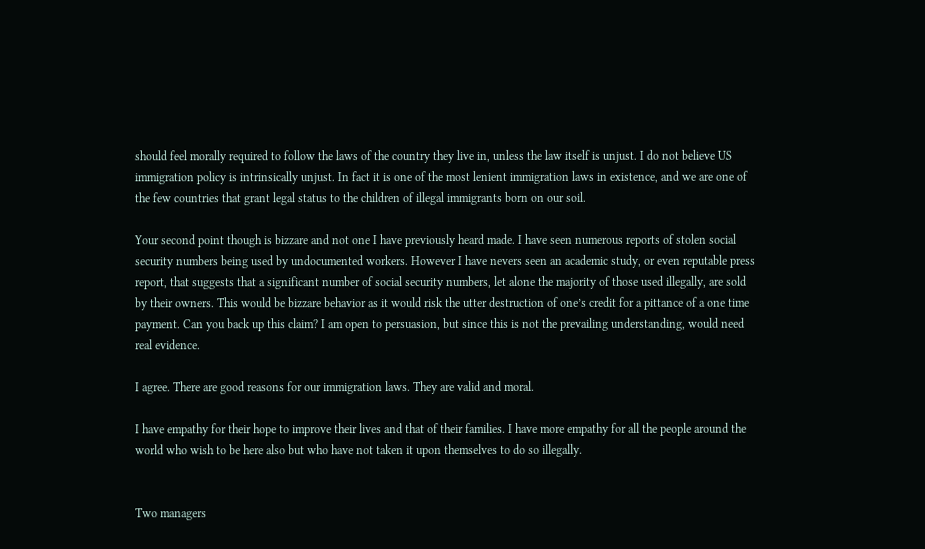should feel morally required to follow the laws of the country they live in, unless the law itself is unjust. I do not believe US immigration policy is intrinsically unjust. In fact it is one of the most lenient immigration laws in existence, and we are one of the few countries that grant legal status to the children of illegal immigrants born on our soil.

Your second point though is bizzare and not one I have previously heard made. I have seen numerous reports of stolen social security numbers being used by undocumented workers. However I have nevers seen an academic study, or even reputable press report, that suggests that a significant number of social security numbers, let alone the majority of those used illegally, are sold by their owners. This would be bizzare behavior as it would risk the utter destruction of one’s credit for a pittance of a one time payment. Can you back up this claim? I am open to persuasion, but since this is not the prevailing understanding, would need real evidence.

I agree. There are good reasons for our immigration laws. They are valid and moral.

I have empathy for their hope to improve their lives and that of their families. I have more empathy for all the people around the world who wish to be here also but who have not taken it upon themselves to do so illegally.


Two managers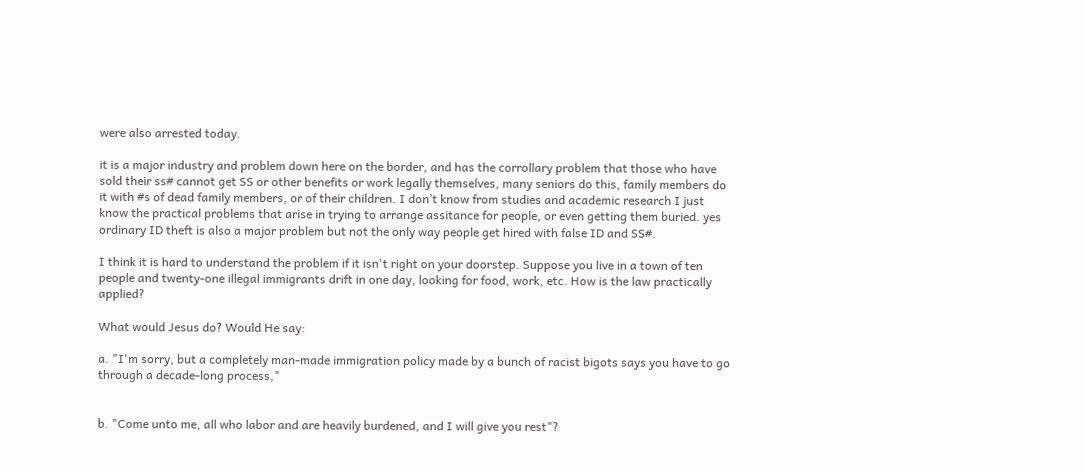were also arrested today.

it is a major industry and problem down here on the border, and has the corrollary problem that those who have sold their ss# cannot get SS or other benefits or work legally themselves, many seniors do this, family members do it with #s of dead family members, or of their children. I don’t know from studies and academic research I just know the practical problems that arise in trying to arrange assitance for people, or even getting them buried. yes ordinary ID theft is also a major problem but not the only way people get hired with false ID and SS#.

I think it is hard to understand the problem if it isn't right on your doorstep. Suppose you live in a town of ten people and twenty-one illegal immigrants drift in one day, looking for food, work, etc. How is the law practically applied?

What would Jesus do? Would He say:

a. "I'm sorry, but a completely man-made immigration policy made by a bunch of racist bigots says you have to go through a decade-long process,"


b. "Come unto me, all who labor and are heavily burdened, and I will give you rest"?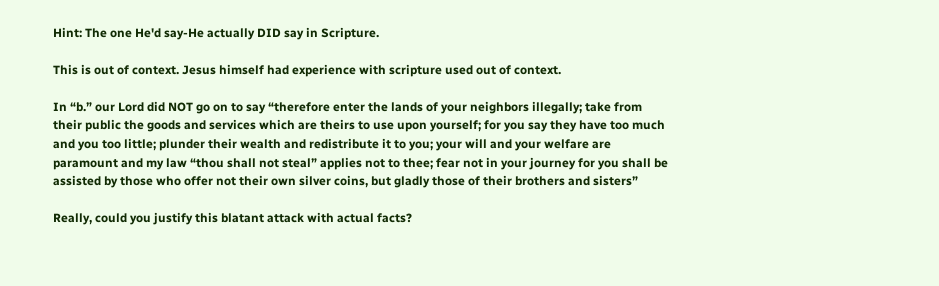Hint: The one He'd say-He actually DID say in Scripture.

This is out of context. Jesus himself had experience with scripture used out of context.

In “b.” our Lord did NOT go on to say “therefore enter the lands of your neighbors illegally; take from their public the goods and services which are theirs to use upon yourself; for you say they have too much and you too little; plunder their wealth and redistribute it to you; your will and your welfare are paramount and my law “thou shall not steal” applies not to thee; fear not in your journey for you shall be assisted by those who offer not their own silver coins, but gladly those of their brothers and sisters”

Really, could you justify this blatant attack with actual facts?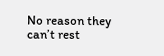No reason they can’t rest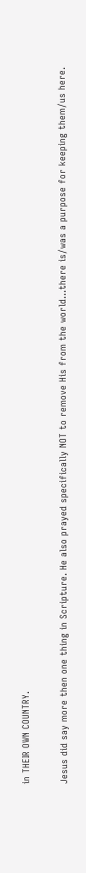in THEIR OWN COUNTRY.

Jesus did say more then one thing in Scripture. He also prayed specifically NOT to remove His from the world…there is/was a purpose for keeping them/us here.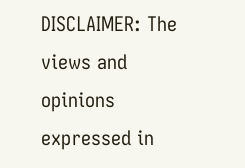DISCLAIMER: The views and opinions expressed in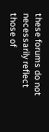these forums do not necessarily reflect those of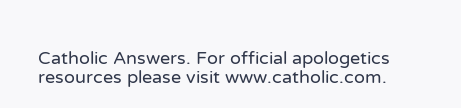Catholic Answers. For official apologetics resources please visit www.catholic.com.